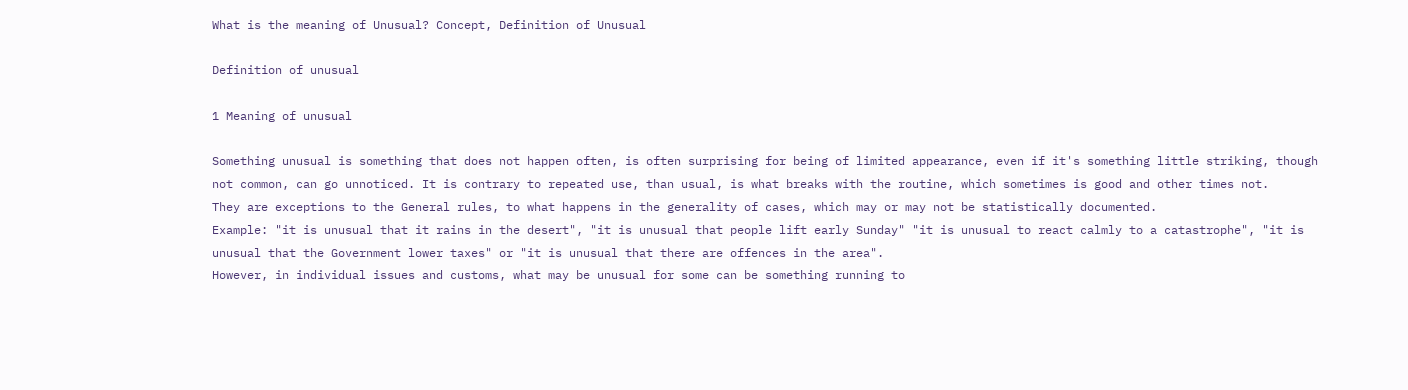What is the meaning of Unusual? Concept, Definition of Unusual

Definition of unusual

1 Meaning of unusual

Something unusual is something that does not happen often, is often surprising for being of limited appearance, even if it's something little striking, though not common, can go unnoticed. It is contrary to repeated use, than usual, is what breaks with the routine, which sometimes is good and other times not.
They are exceptions to the General rules, to what happens in the generality of cases, which may or may not be statistically documented.
Example: "it is unusual that it rains in the desert", "it is unusual that people lift early Sunday" "it is unusual to react calmly to a catastrophe", "it is unusual that the Government lower taxes" or "it is unusual that there are offences in the area".
However, in individual issues and customs, what may be unusual for some can be something running to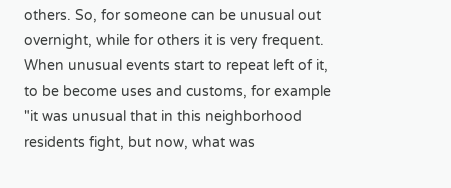others. So, for someone can be unusual out overnight, while for others it is very frequent.
When unusual events start to repeat left of it, to be become uses and customs, for example "it was unusual that in this neighborhood residents fight, but now, what was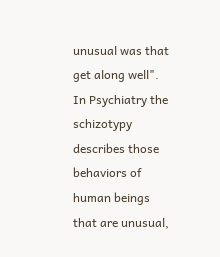unusual was that get along well".
In Psychiatry the schizotypy describes those behaviors of human beings that are unusual,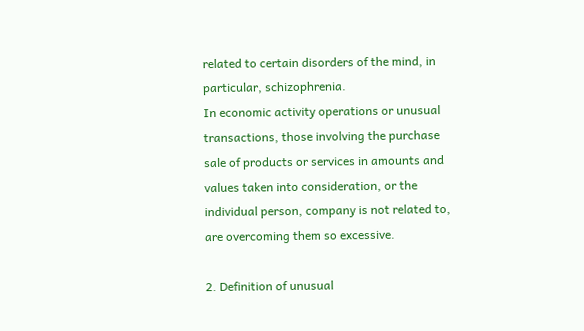related to certain disorders of the mind, in particular, schizophrenia.
In economic activity operations or unusual transactions, those involving the purchase sale of products or services in amounts and values taken into consideration, or the individual person, company is not related to, are overcoming them so excessive.

2. Definition of unusual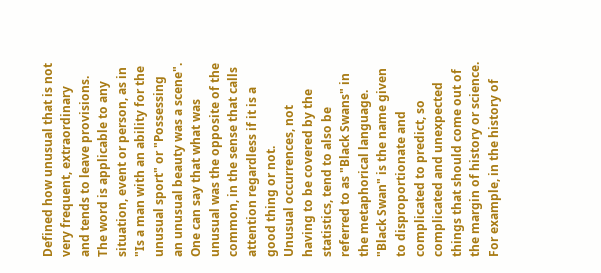Defined how unusual that is not very frequent, extraordinary and tends to leave provisions. The word is applicable to any situation, event or person, as in "Is a man with an ability for the unusual sport" or "Possessing an unusual beauty was a scene". One can say that what was unusual was the opposite of the common, in the sense that calls attention regardless if it is a good thing or not.
Unusual occurrences, not having to be covered by the statistics, tend to also be referred to as "Black Swans" in the metaphorical language. "Black Swan" is the name given to disproportionate and complicated to predict, so complicated and unexpected things that should come out of the margin of history or science.
For example, in the history of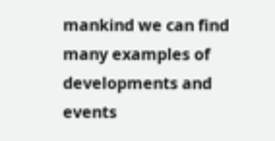mankind we can find many examples of developments and events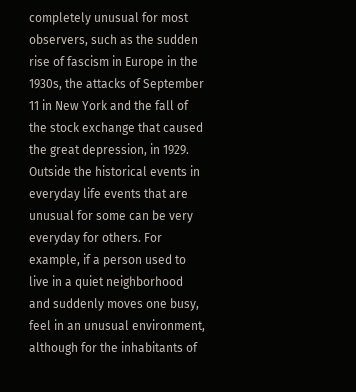completely unusual for most observers, such as the sudden rise of fascism in Europe in the 1930s, the attacks of September 11 in New York and the fall of the stock exchange that caused the great depression, in 1929.
Outside the historical events in everyday life events that are unusual for some can be very everyday for others. For example, if a person used to live in a quiet neighborhood and suddenly moves one busy, feel in an unusual environment, although for the inhabitants of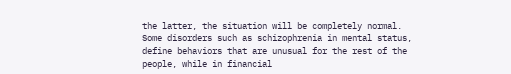the latter, the situation will be completely normal.
Some disorders such as schizophrenia in mental status, define behaviors that are unusual for the rest of the people, while in financial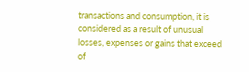transactions and consumption, it is considered as a result of unusual losses, expenses or gains that exceed of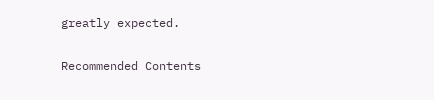greatly expected.

Recommended Contents